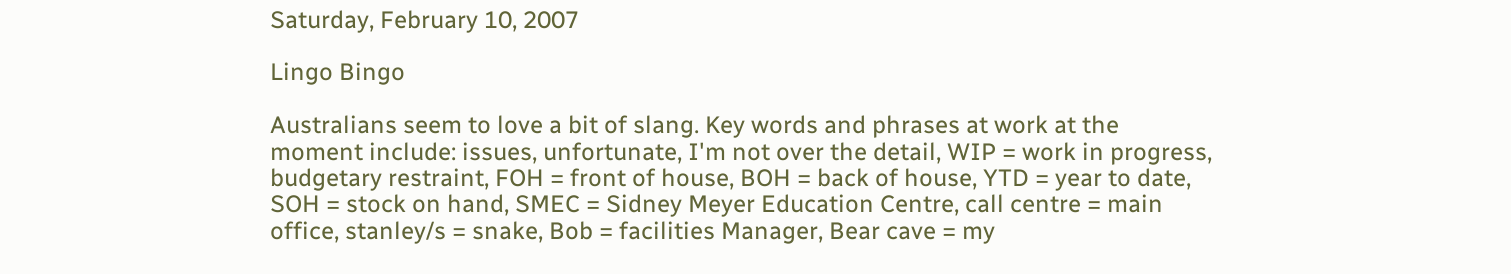Saturday, February 10, 2007

Lingo Bingo

Australians seem to love a bit of slang. Key words and phrases at work at the moment include: issues, unfortunate, I'm not over the detail, WIP = work in progress, budgetary restraint, FOH = front of house, BOH = back of house, YTD = year to date, SOH = stock on hand, SMEC = Sidney Meyer Education Centre, call centre = main office, stanley/s = snake, Bob = facilities Manager, Bear cave = my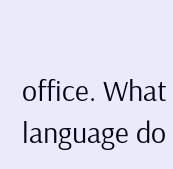office. What language do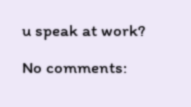u speak at work?

No comments: